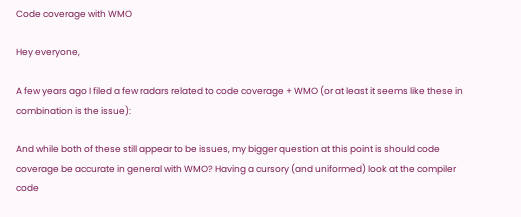Code coverage with WMO

Hey everyone,

A few years ago I filed a few radars related to code coverage + WMO (or at least it seems like these in combination is the issue):

And while both of these still appear to be issues, my bigger question at this point is should code coverage be accurate in general with WMO? Having a cursory (and uniformed) look at the compiler code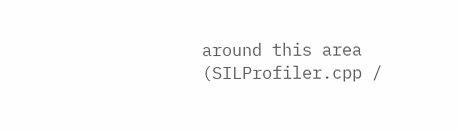around this area (SILProfiler.cpp /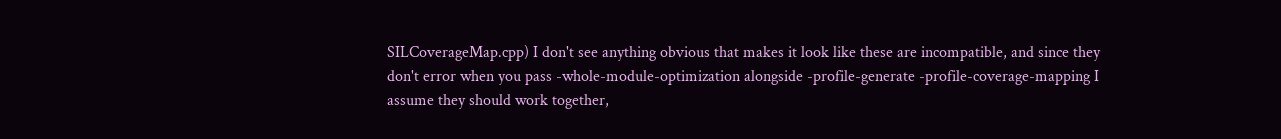SILCoverageMap.cpp) I don't see anything obvious that makes it look like these are incompatible, and since they don't error when you pass -whole-module-optimization alongside -profile-generate -profile-coverage-mapping I assume they should work together,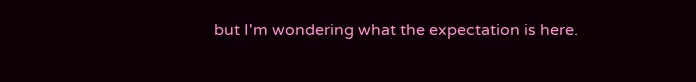but I'm wondering what the expectation is here.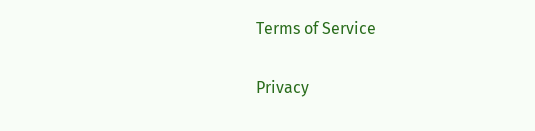Terms of Service

Privacy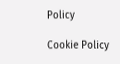Policy

Cookie Policy